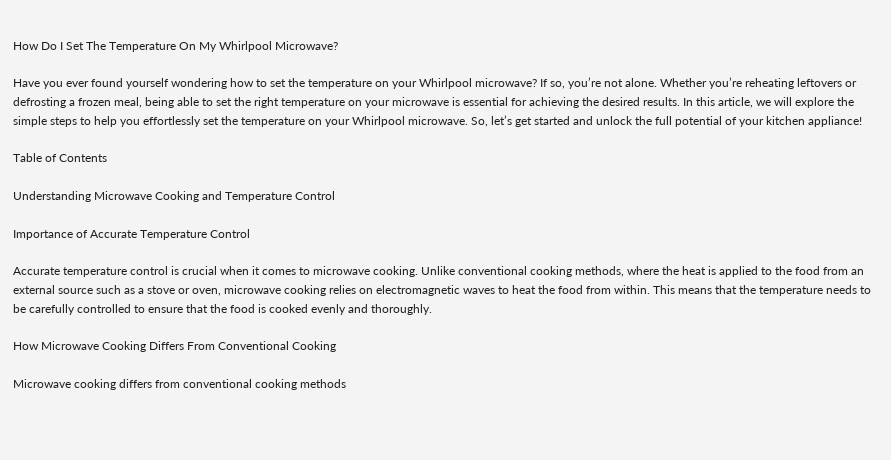How Do I Set The Temperature On My Whirlpool Microwave?

Have you ever found yourself wondering how to set the temperature on your Whirlpool microwave? If so, you’re not alone. Whether you’re reheating leftovers or defrosting a frozen meal, being able to set the right temperature on your microwave is essential for achieving the desired results. In this article, we will explore the simple steps to help you effortlessly set the temperature on your Whirlpool microwave. So, let’s get started and unlock the full potential of your kitchen appliance!

Table of Contents

Understanding Microwave Cooking and Temperature Control

Importance of Accurate Temperature Control

Accurate temperature control is crucial when it comes to microwave cooking. Unlike conventional cooking methods, where the heat is applied to the food from an external source such as a stove or oven, microwave cooking relies on electromagnetic waves to heat the food from within. This means that the temperature needs to be carefully controlled to ensure that the food is cooked evenly and thoroughly.

How Microwave Cooking Differs From Conventional Cooking

Microwave cooking differs from conventional cooking methods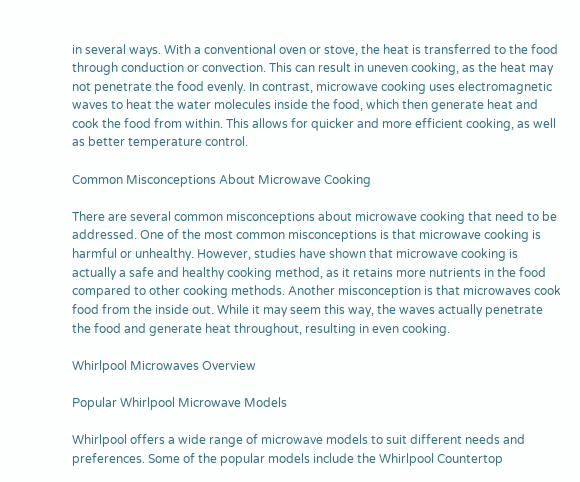in several ways. With a conventional oven or stove, the heat is transferred to the food through conduction or convection. This can result in uneven cooking, as the heat may not penetrate the food evenly. In contrast, microwave cooking uses electromagnetic waves to heat the water molecules inside the food, which then generate heat and cook the food from within. This allows for quicker and more efficient cooking, as well as better temperature control.

Common Misconceptions About Microwave Cooking

There are several common misconceptions about microwave cooking that need to be addressed. One of the most common misconceptions is that microwave cooking is harmful or unhealthy. However, studies have shown that microwave cooking is actually a safe and healthy cooking method, as it retains more nutrients in the food compared to other cooking methods. Another misconception is that microwaves cook food from the inside out. While it may seem this way, the waves actually penetrate the food and generate heat throughout, resulting in even cooking.

Whirlpool Microwaves Overview

Popular Whirlpool Microwave Models

Whirlpool offers a wide range of microwave models to suit different needs and preferences. Some of the popular models include the Whirlpool Countertop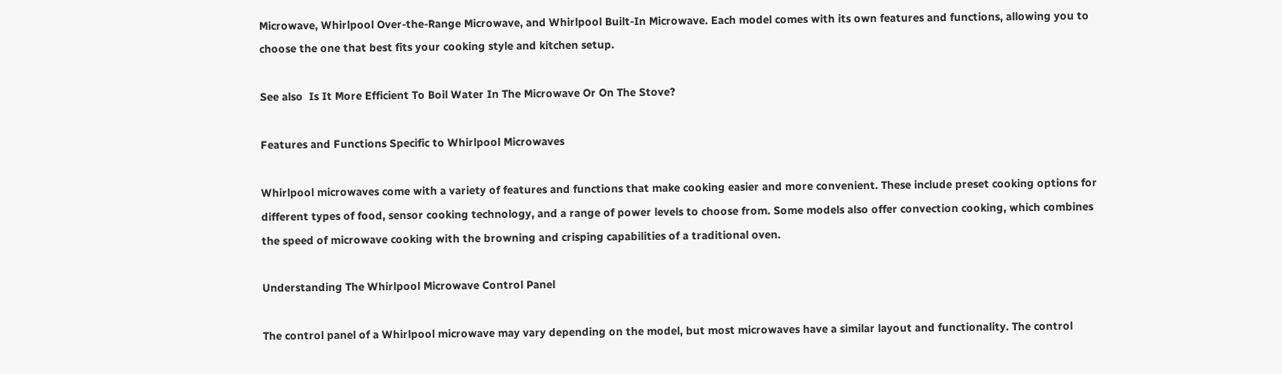Microwave, Whirlpool Over-the-Range Microwave, and Whirlpool Built-In Microwave. Each model comes with its own features and functions, allowing you to choose the one that best fits your cooking style and kitchen setup.

See also  Is It More Efficient To Boil Water In The Microwave Or On The Stove?

Features and Functions Specific to Whirlpool Microwaves

Whirlpool microwaves come with a variety of features and functions that make cooking easier and more convenient. These include preset cooking options for different types of food, sensor cooking technology, and a range of power levels to choose from. Some models also offer convection cooking, which combines the speed of microwave cooking with the browning and crisping capabilities of a traditional oven.

Understanding The Whirlpool Microwave Control Panel

The control panel of a Whirlpool microwave may vary depending on the model, but most microwaves have a similar layout and functionality. The control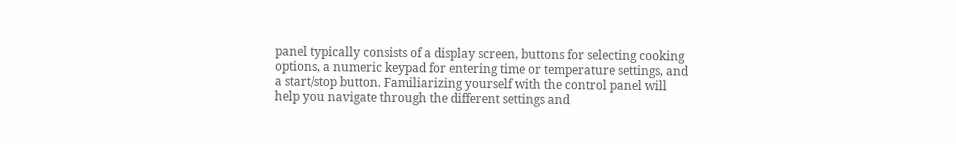panel typically consists of a display screen, buttons for selecting cooking options, a numeric keypad for entering time or temperature settings, and a start/stop button. Familiarizing yourself with the control panel will help you navigate through the different settings and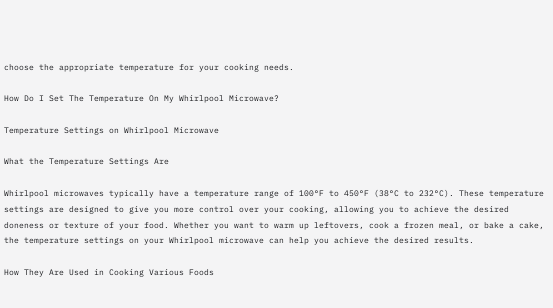choose the appropriate temperature for your cooking needs.

How Do I Set The Temperature On My Whirlpool Microwave?

Temperature Settings on Whirlpool Microwave

What the Temperature Settings Are

Whirlpool microwaves typically have a temperature range of 100°F to 450°F (38°C to 232°C). These temperature settings are designed to give you more control over your cooking, allowing you to achieve the desired doneness or texture of your food. Whether you want to warm up leftovers, cook a frozen meal, or bake a cake, the temperature settings on your Whirlpool microwave can help you achieve the desired results.

How They Are Used in Cooking Various Foods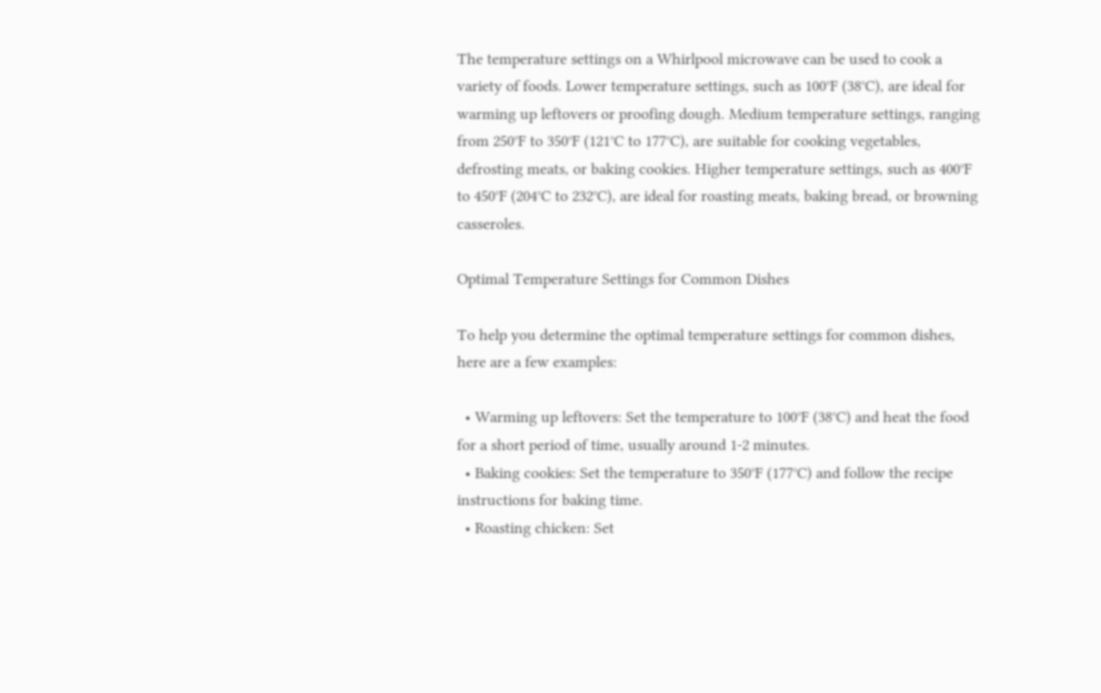The temperature settings on a Whirlpool microwave can be used to cook a variety of foods. Lower temperature settings, such as 100°F (38°C), are ideal for warming up leftovers or proofing dough. Medium temperature settings, ranging from 250°F to 350°F (121°C to 177°C), are suitable for cooking vegetables, defrosting meats, or baking cookies. Higher temperature settings, such as 400°F to 450°F (204°C to 232°C), are ideal for roasting meats, baking bread, or browning casseroles.

Optimal Temperature Settings for Common Dishes

To help you determine the optimal temperature settings for common dishes, here are a few examples:

  • Warming up leftovers: Set the temperature to 100°F (38°C) and heat the food for a short period of time, usually around 1-2 minutes.
  • Baking cookies: Set the temperature to 350°F (177°C) and follow the recipe instructions for baking time.
  • Roasting chicken: Set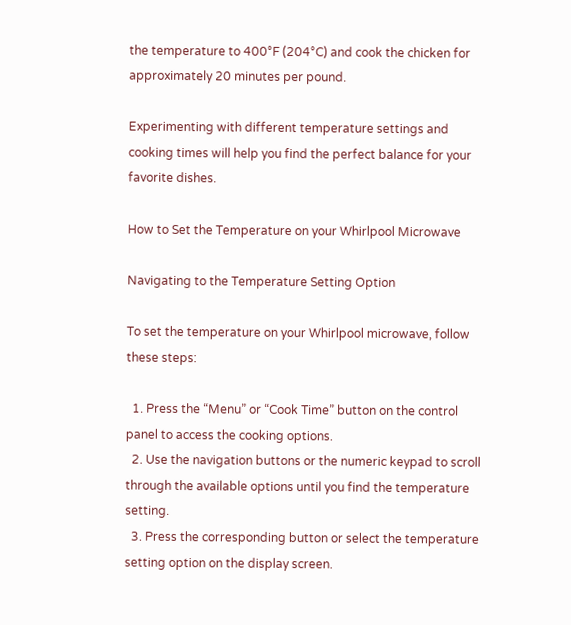the temperature to 400°F (204°C) and cook the chicken for approximately 20 minutes per pound.

Experimenting with different temperature settings and cooking times will help you find the perfect balance for your favorite dishes.

How to Set the Temperature on your Whirlpool Microwave

Navigating to the Temperature Setting Option

To set the temperature on your Whirlpool microwave, follow these steps:

  1. Press the “Menu” or “Cook Time” button on the control panel to access the cooking options.
  2. Use the navigation buttons or the numeric keypad to scroll through the available options until you find the temperature setting.
  3. Press the corresponding button or select the temperature setting option on the display screen.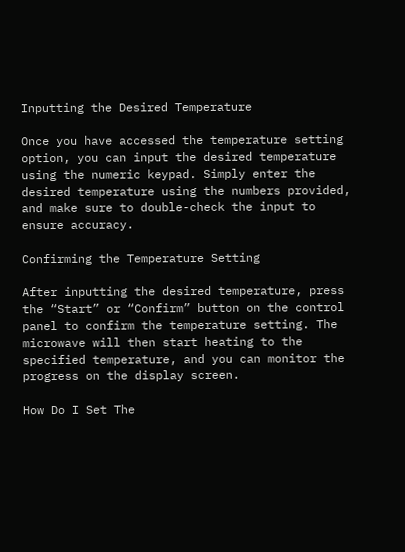Inputting the Desired Temperature

Once you have accessed the temperature setting option, you can input the desired temperature using the numeric keypad. Simply enter the desired temperature using the numbers provided, and make sure to double-check the input to ensure accuracy.

Confirming the Temperature Setting

After inputting the desired temperature, press the “Start” or “Confirm” button on the control panel to confirm the temperature setting. The microwave will then start heating to the specified temperature, and you can monitor the progress on the display screen.

How Do I Set The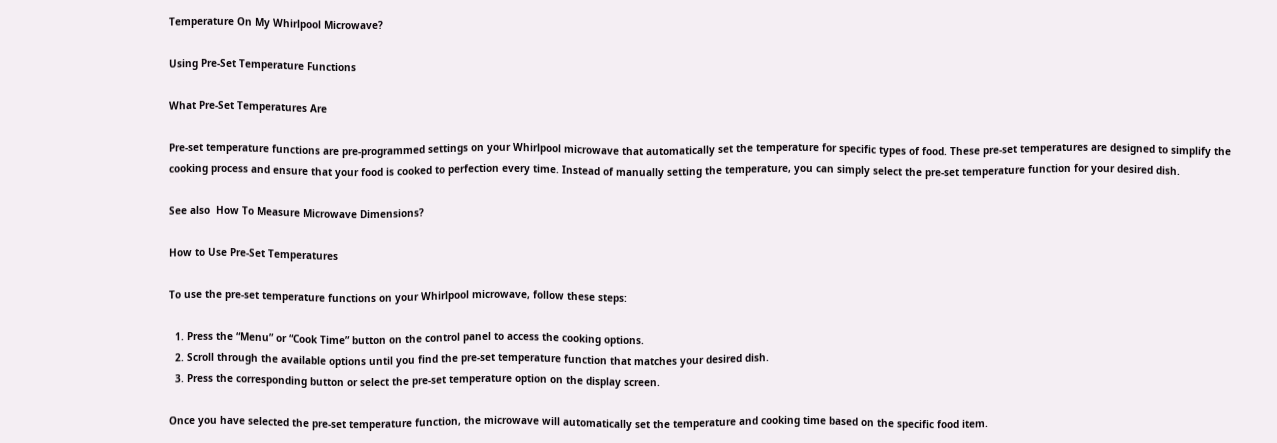Temperature On My Whirlpool Microwave?

Using Pre-Set Temperature Functions

What Pre-Set Temperatures Are

Pre-set temperature functions are pre-programmed settings on your Whirlpool microwave that automatically set the temperature for specific types of food. These pre-set temperatures are designed to simplify the cooking process and ensure that your food is cooked to perfection every time. Instead of manually setting the temperature, you can simply select the pre-set temperature function for your desired dish.

See also  How To Measure Microwave Dimensions?

How to Use Pre-Set Temperatures

To use the pre-set temperature functions on your Whirlpool microwave, follow these steps:

  1. Press the “Menu” or “Cook Time” button on the control panel to access the cooking options.
  2. Scroll through the available options until you find the pre-set temperature function that matches your desired dish.
  3. Press the corresponding button or select the pre-set temperature option on the display screen.

Once you have selected the pre-set temperature function, the microwave will automatically set the temperature and cooking time based on the specific food item.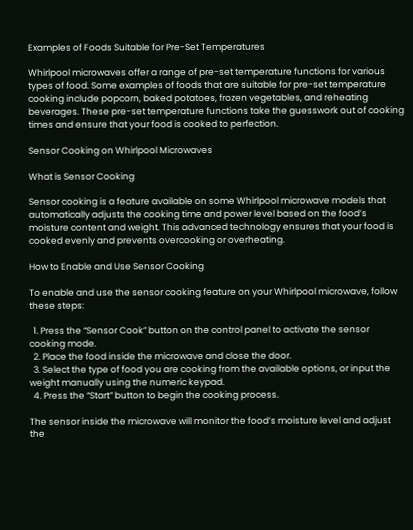Examples of Foods Suitable for Pre-Set Temperatures

Whirlpool microwaves offer a range of pre-set temperature functions for various types of food. Some examples of foods that are suitable for pre-set temperature cooking include popcorn, baked potatoes, frozen vegetables, and reheating beverages. These pre-set temperature functions take the guesswork out of cooking times and ensure that your food is cooked to perfection.

Sensor Cooking on Whirlpool Microwaves

What is Sensor Cooking

Sensor cooking is a feature available on some Whirlpool microwave models that automatically adjusts the cooking time and power level based on the food’s moisture content and weight. This advanced technology ensures that your food is cooked evenly and prevents overcooking or overheating.

How to Enable and Use Sensor Cooking

To enable and use the sensor cooking feature on your Whirlpool microwave, follow these steps:

  1. Press the “Sensor Cook” button on the control panel to activate the sensor cooking mode.
  2. Place the food inside the microwave and close the door.
  3. Select the type of food you are cooking from the available options, or input the weight manually using the numeric keypad.
  4. Press the “Start” button to begin the cooking process.

The sensor inside the microwave will monitor the food’s moisture level and adjust the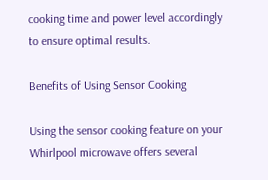cooking time and power level accordingly to ensure optimal results.

Benefits of Using Sensor Cooking

Using the sensor cooking feature on your Whirlpool microwave offers several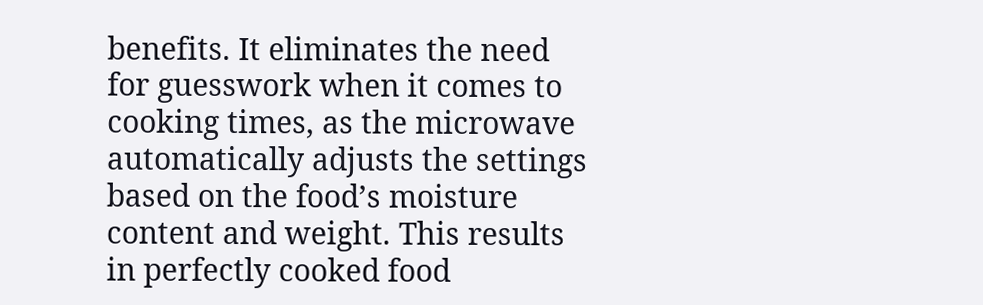benefits. It eliminates the need for guesswork when it comes to cooking times, as the microwave automatically adjusts the settings based on the food’s moisture content and weight. This results in perfectly cooked food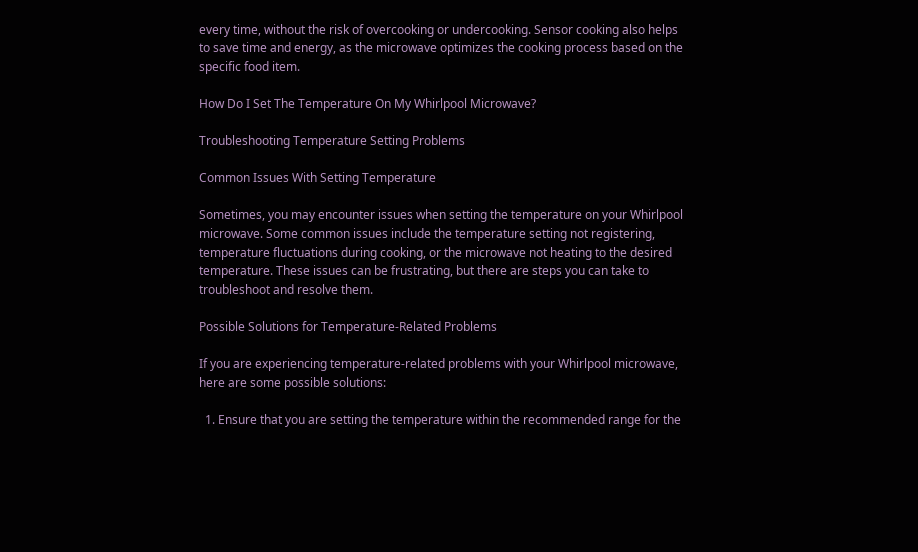every time, without the risk of overcooking or undercooking. Sensor cooking also helps to save time and energy, as the microwave optimizes the cooking process based on the specific food item.

How Do I Set The Temperature On My Whirlpool Microwave?

Troubleshooting Temperature Setting Problems

Common Issues With Setting Temperature

Sometimes, you may encounter issues when setting the temperature on your Whirlpool microwave. Some common issues include the temperature setting not registering, temperature fluctuations during cooking, or the microwave not heating to the desired temperature. These issues can be frustrating, but there are steps you can take to troubleshoot and resolve them.

Possible Solutions for Temperature-Related Problems

If you are experiencing temperature-related problems with your Whirlpool microwave, here are some possible solutions:

  1. Ensure that you are setting the temperature within the recommended range for the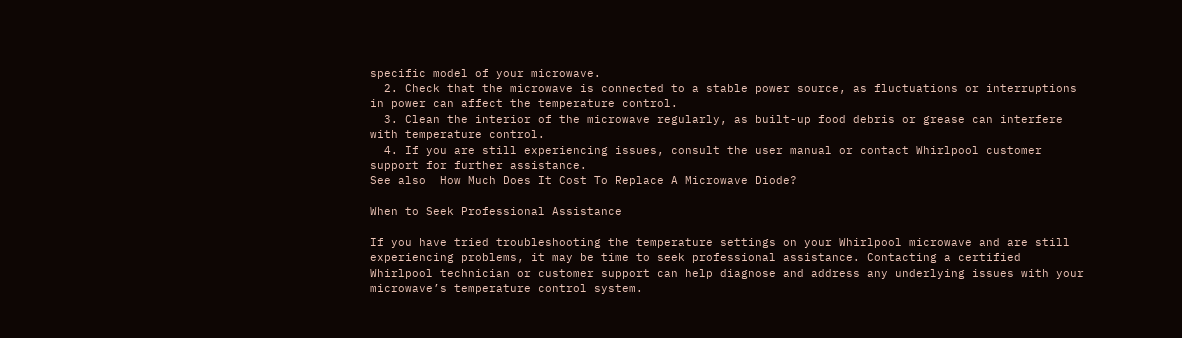specific model of your microwave.
  2. Check that the microwave is connected to a stable power source, as fluctuations or interruptions in power can affect the temperature control.
  3. Clean the interior of the microwave regularly, as built-up food debris or grease can interfere with temperature control.
  4. If you are still experiencing issues, consult the user manual or contact Whirlpool customer support for further assistance.
See also  How Much Does It Cost To Replace A Microwave Diode?

When to Seek Professional Assistance

If you have tried troubleshooting the temperature settings on your Whirlpool microwave and are still experiencing problems, it may be time to seek professional assistance. Contacting a certified Whirlpool technician or customer support can help diagnose and address any underlying issues with your microwave’s temperature control system.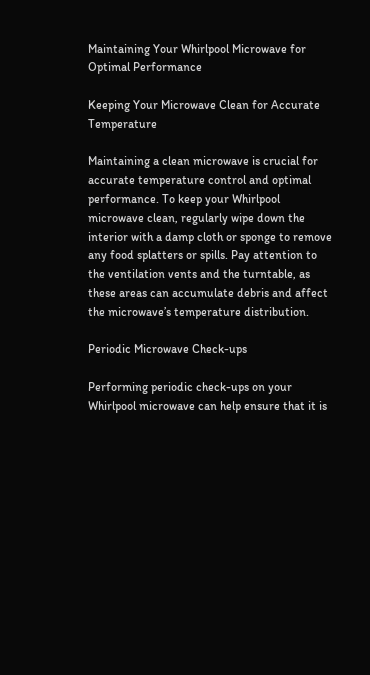Maintaining Your Whirlpool Microwave for Optimal Performance

Keeping Your Microwave Clean for Accurate Temperature

Maintaining a clean microwave is crucial for accurate temperature control and optimal performance. To keep your Whirlpool microwave clean, regularly wipe down the interior with a damp cloth or sponge to remove any food splatters or spills. Pay attention to the ventilation vents and the turntable, as these areas can accumulate debris and affect the microwave’s temperature distribution.

Periodic Microwave Check-ups

Performing periodic check-ups on your Whirlpool microwave can help ensure that it is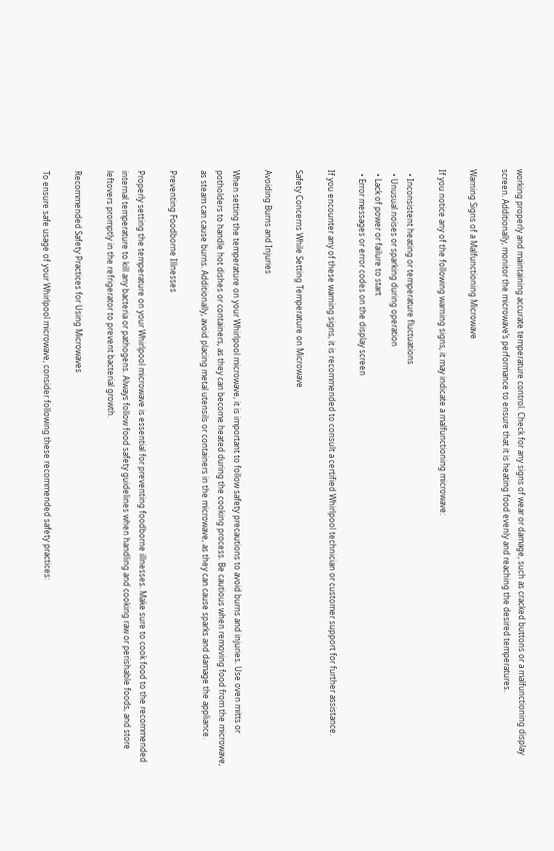working properly and maintaining accurate temperature control. Check for any signs of wear or damage, such as cracked buttons or a malfunctioning display screen. Additionally, monitor the microwave’s performance to ensure that it is heating food evenly and reaching the desired temperatures.

Warning Signs of a Malfunctioning Microwave

If you notice any of the following warning signs, it may indicate a malfunctioning microwave:

  • Inconsistent heating or temperature fluctuations
  • Unusual noises or sparking during operation
  • Lack of power or failure to start
  • Error messages or error codes on the display screen

If you encounter any of these warning signs, it is recommended to consult a certified Whirlpool technician or customer support for further assistance.

Safety Concerns While Setting Temperature on Microwave

Avoiding Burns and Injuries

When setting the temperature on your Whirlpool microwave, it is important to follow safety precautions to avoid burns and injuries. Use oven mitts or potholders to handle hot dishes or containers, as they can become heated during the cooking process. Be cautious when removing food from the microwave, as steam can cause burns. Additionally, avoid placing metal utensils or containers in the microwave, as they can cause sparks and damage the appliance.

Preventing Foodborne Illnesses

Properly setting the temperature on your Whirlpool microwave is essential for preventing foodborne illnesses. Make sure to cook food to the recommended internal temperature to kill any bacteria or pathogens. Always follow food safety guidelines when handling and cooking raw or perishable foods, and store leftovers promptly in the refrigerator to prevent bacterial growth.

Recommended Safety Practices for Using Microwaves

To ensure safe usage of your Whirlpool microwave, consider following these recommended safety practices: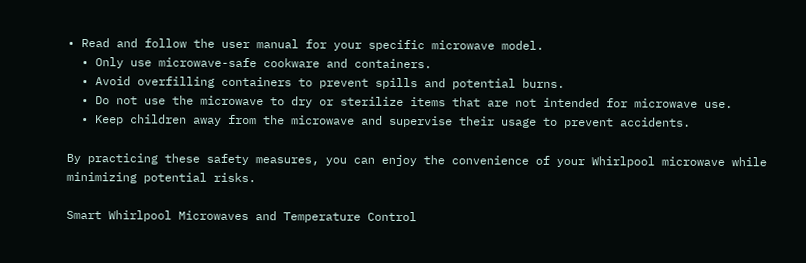• Read and follow the user manual for your specific microwave model.
  • Only use microwave-safe cookware and containers.
  • Avoid overfilling containers to prevent spills and potential burns.
  • Do not use the microwave to dry or sterilize items that are not intended for microwave use.
  • Keep children away from the microwave and supervise their usage to prevent accidents.

By practicing these safety measures, you can enjoy the convenience of your Whirlpool microwave while minimizing potential risks.

Smart Whirlpool Microwaves and Temperature Control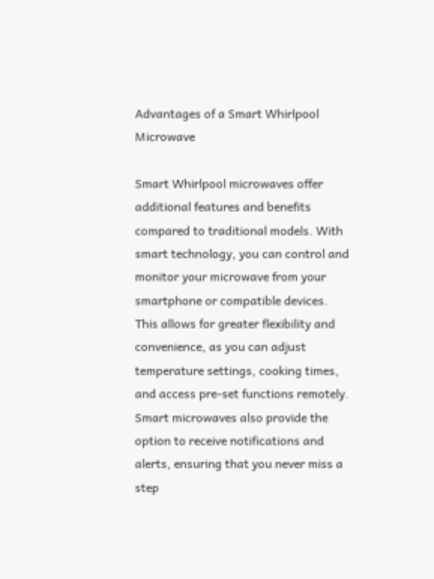Advantages of a Smart Whirlpool Microwave

Smart Whirlpool microwaves offer additional features and benefits compared to traditional models. With smart technology, you can control and monitor your microwave from your smartphone or compatible devices. This allows for greater flexibility and convenience, as you can adjust temperature settings, cooking times, and access pre-set functions remotely. Smart microwaves also provide the option to receive notifications and alerts, ensuring that you never miss a step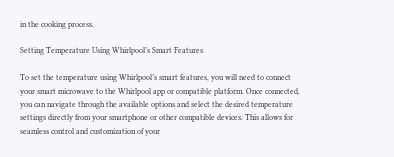in the cooking process.

Setting Temperature Using Whirlpool’s Smart Features

To set the temperature using Whirlpool’s smart features, you will need to connect your smart microwave to the Whirlpool app or compatible platform. Once connected, you can navigate through the available options and select the desired temperature settings directly from your smartphone or other compatible devices. This allows for seamless control and customization of your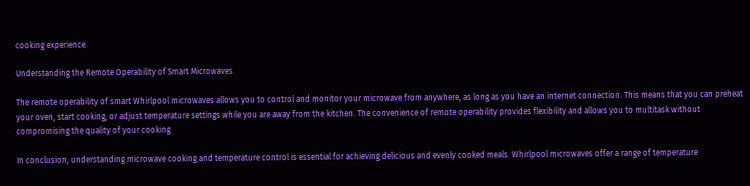cooking experience.

Understanding the Remote Operability of Smart Microwaves

The remote operability of smart Whirlpool microwaves allows you to control and monitor your microwave from anywhere, as long as you have an internet connection. This means that you can preheat your oven, start cooking, or adjust temperature settings while you are away from the kitchen. The convenience of remote operability provides flexibility and allows you to multitask without compromising the quality of your cooking.

In conclusion, understanding microwave cooking and temperature control is essential for achieving delicious and evenly cooked meals. Whirlpool microwaves offer a range of temperature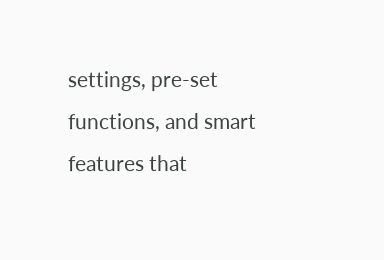settings, pre-set functions, and smart features that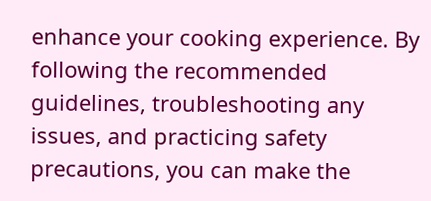enhance your cooking experience. By following the recommended guidelines, troubleshooting any issues, and practicing safety precautions, you can make the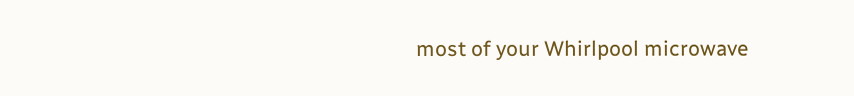most of your Whirlpool microwave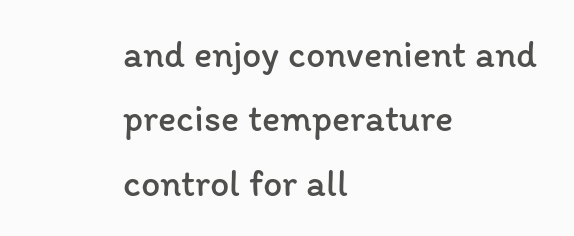and enjoy convenient and precise temperature control for all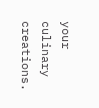your culinary creations.